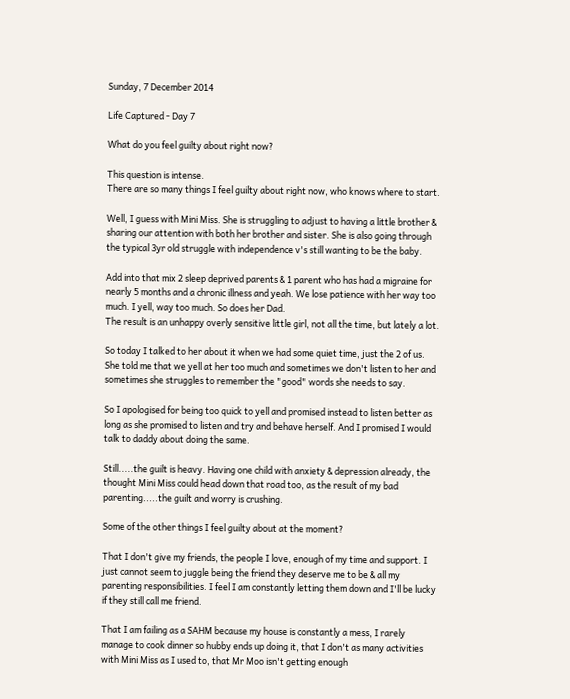Sunday, 7 December 2014

Life Captured - Day 7

What do you feel guilty about right now?

This question is intense.
There are so many things I feel guilty about right now, who knows where to start.

Well, I guess with Mini Miss. She is struggling to adjust to having a little brother & sharing our attention with both her brother and sister. She is also going through the typical 3yr old struggle with independence v's still wanting to be the baby.

Add into that mix 2 sleep deprived parents & 1 parent who has had a migraine for nearly 5 months and a chronic illness and yeah. We lose patience with her way too much. I yell, way too much. So does her Dad.
The result is an unhappy overly sensitive little girl, not all the time, but lately a lot.

So today I talked to her about it when we had some quiet time, just the 2 of us. She told me that we yell at her too much and sometimes we don't listen to her and sometimes she struggles to remember the "good" words she needs to say.

So I apologised for being too quick to yell and promised instead to listen better as long as she promised to listen and try and behave herself. And I promised I would talk to daddy about doing the same.

Still.....the guilt is heavy. Having one child with anxiety & depression already, the thought Mini Miss could head down that road too, as the result of my bad parenting.....the guilt and worry is crushing.

Some of the other things I feel guilty about at the moment?

That I don't give my friends, the people I love, enough of my time and support. I just cannot seem to juggle being the friend they deserve me to be & all my parenting responsibilities. I feel I am constantly letting them down and I'll be lucky if they still call me friend.

That I am failing as a SAHM because my house is constantly a mess, I rarely manage to cook dinner so hubby ends up doing it, that I don't as many activities with Mini Miss as I used to, that Mr Moo isn't getting enough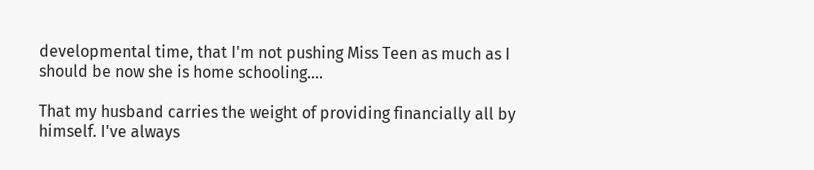developmental time, that I'm not pushing Miss Teen as much as I should be now she is home schooling....

That my husband carries the weight of providing financially all by himself. I've always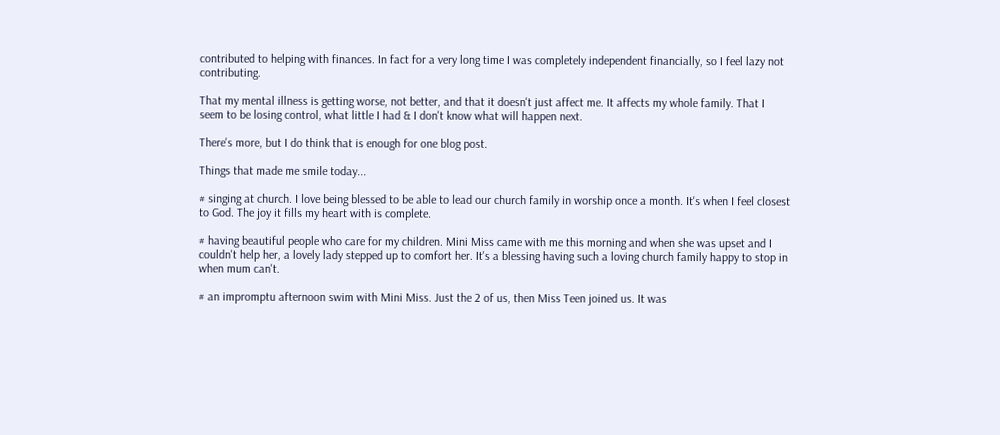contributed to helping with finances. In fact for a very long time I was completely independent financially, so I feel lazy not contributing.

That my mental illness is getting worse, not better, and that it doesn't just affect me. It affects my whole family. That I seem to be losing control, what little I had & I don't know what will happen next.

There's more, but I do think that is enough for one blog post.

Things that made me smile today...

# singing at church. I love being blessed to be able to lead our church family in worship once a month. It's when I feel closest to God. The joy it fills my heart with is complete.

# having beautiful people who care for my children. Mini Miss came with me this morning and when she was upset and I couldn't help her, a lovely lady stepped up to comfort her. It's a blessing having such a loving church family happy to stop in when mum can't.

# an impromptu afternoon swim with Mini Miss. Just the 2 of us, then Miss Teen joined us. It was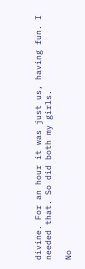divine. For an hour it was just us, having fun. I needed that. So did both my girls.

No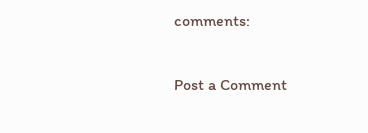comments:

Post a Comment